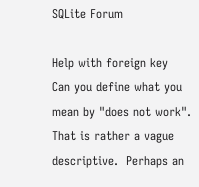SQLite Forum

Help with foreign key
Can you define what you mean by "does not work".  That is rather a vague descriptive.  Perhaps an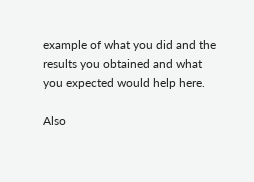example of what you did and the results you obtained and what you expected would help here.

Also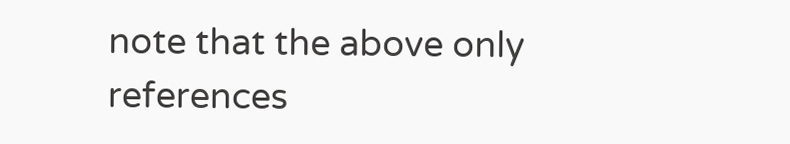note that the above only references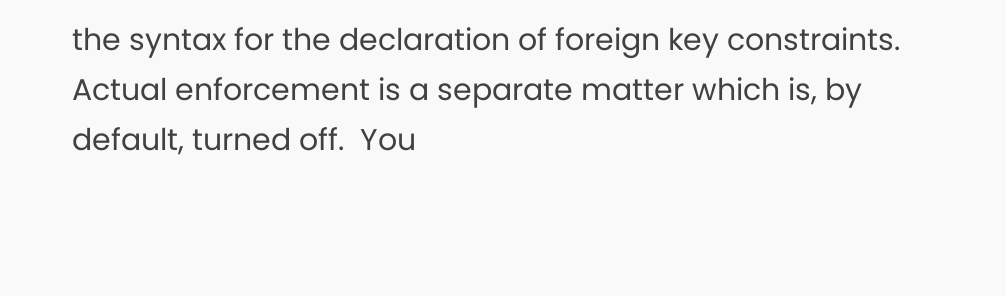the syntax for the declaration of foreign key constraints.  Actual enforcement is a separate matter which is, by default, turned off.  You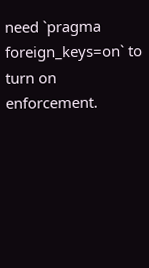need `pragma foreign_keys=on` to turn on enforcement.